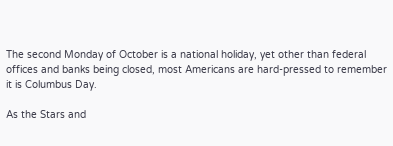The second Monday of October is a national holiday, yet other than federal offices and banks being closed, most Americans are hard-pressed to remember it is Columbus Day.

As the Stars and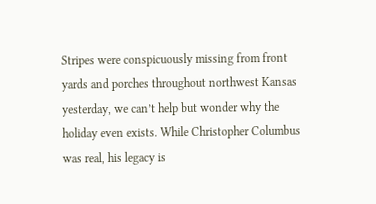Stripes were conspicuously missing from front yards and porches throughout northwest Kansas yesterday, we can’t help but wonder why the holiday even exists. While Christopher Columbus was real, his legacy is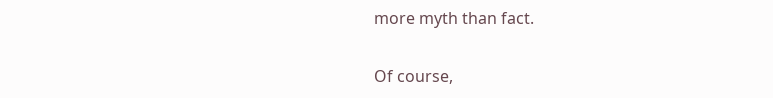more myth than fact.

Of course,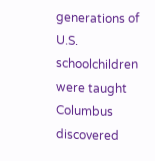generations of U.S. schoolchildren were taught Columbus discovered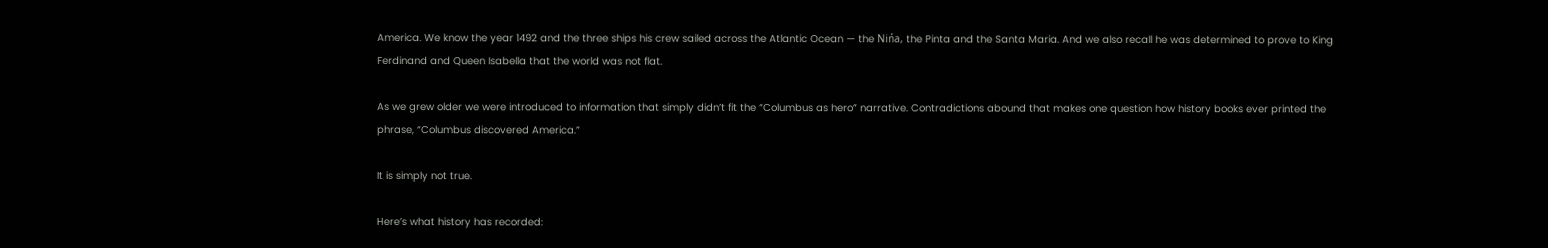America. We know the year 1492 and the three ships his crew sailed across the Atlantic Ocean — the Nińa, the Pinta and the Santa Maria. And we also recall he was determined to prove to King Ferdinand and Queen Isabella that the world was not flat.

As we grew older we were introduced to information that simply didn’t fit the “Columbus as hero” narrative. Contradictions abound that makes one question how history books ever printed the phrase, “Columbus discovered America.”

It is simply not true.

Here’s what history has recorded: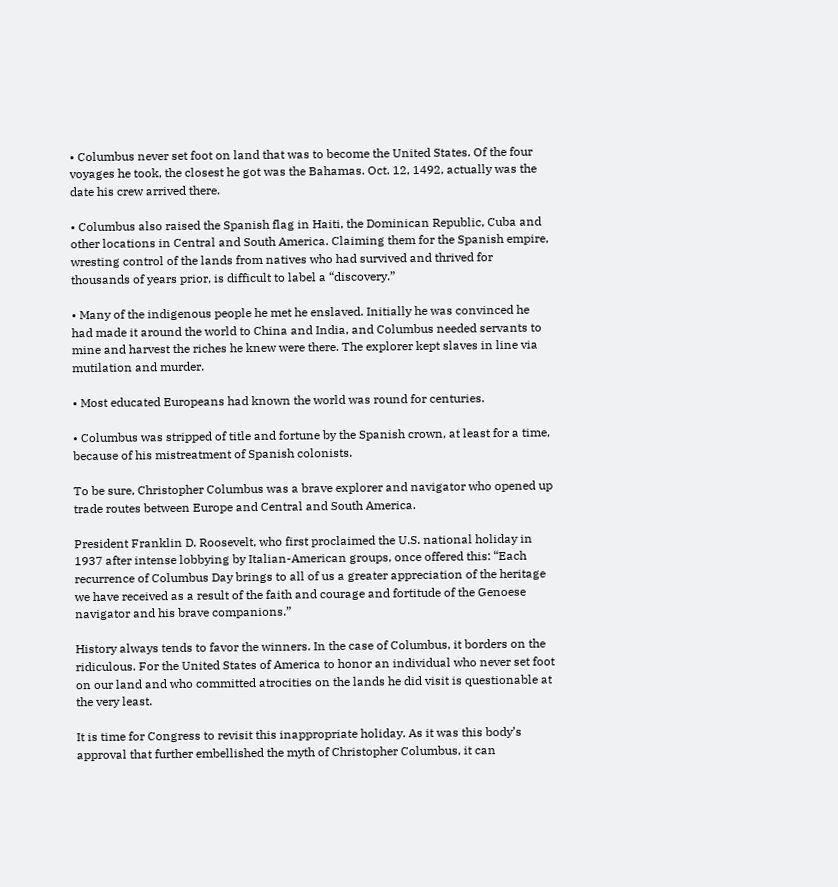• Columbus never set foot on land that was to become the United States. Of the four voyages he took, the closest he got was the Bahamas. Oct. 12, 1492, actually was the date his crew arrived there.

• Columbus also raised the Spanish flag in Haiti, the Dominican Republic, Cuba and other locations in Central and South America. Claiming them for the Spanish empire, wresting control of the lands from natives who had survived and thrived for thousands of years prior, is difficult to label a “discovery.”

• Many of the indigenous people he met he enslaved. Initially he was convinced he had made it around the world to China and India, and Columbus needed servants to mine and harvest the riches he knew were there. The explorer kept slaves in line via mutilation and murder.

• Most educated Europeans had known the world was round for centuries.

• Columbus was stripped of title and fortune by the Spanish crown, at least for a time, because of his mistreatment of Spanish colonists.

To be sure, Christopher Columbus was a brave explorer and navigator who opened up trade routes between Europe and Central and South America.

President Franklin D. Roosevelt, who first proclaimed the U.S. national holiday in 1937 after intense lobbying by Italian-American groups, once offered this: “Each recurrence of Columbus Day brings to all of us a greater appreciation of the heritage we have received as a result of the faith and courage and fortitude of the Genoese navigator and his brave companions.”

History always tends to favor the winners. In the case of Columbus, it borders on the ridiculous. For the United States of America to honor an individual who never set foot on our land and who committed atrocities on the lands he did visit is questionable at the very least.

It is time for Congress to revisit this inappropriate holiday. As it was this body’s approval that further embellished the myth of Christopher Columbus, it can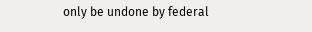only be undone by federal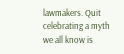lawmakers. Quit celebrating a myth we all know is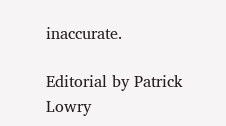inaccurate.

Editorial by Patrick Lowry